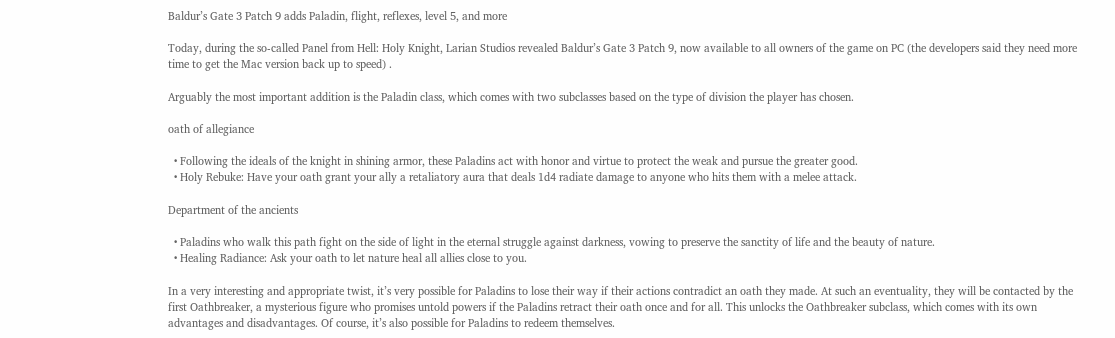Baldur’s Gate 3 Patch 9 adds Paladin, flight, reflexes, level 5, and more

Today, during the so-called Panel from Hell: Holy Knight, Larian Studios revealed Baldur’s Gate 3 Patch 9, now available to all owners of the game on PC (the developers said they need more time to get the Mac version back up to speed) .

Arguably the most important addition is the Paladin class, which comes with two subclasses based on the type of division the player has chosen.

oath of allegiance

  • Following the ideals of the knight in shining armor, these Paladins act with honor and virtue to protect the weak and pursue the greater good.
  • Holy Rebuke: Have your oath grant your ally a retaliatory aura that deals 1d4 radiate damage to anyone who hits them with a melee attack.

Department of the ancients

  • Paladins who walk this path fight on the side of light in the eternal struggle against darkness, vowing to preserve the sanctity of life and the beauty of nature.
  • Healing Radiance: Ask your oath to let nature heal all allies close to you.

In a very interesting and appropriate twist, it’s very possible for Paladins to lose their way if their actions contradict an oath they made. At such an eventuality, they will be contacted by the first Oathbreaker, a mysterious figure who promises untold powers if the Paladins retract their oath once and for all. This unlocks the Oathbreaker subclass, which comes with its own advantages and disadvantages. Of course, it’s also possible for Paladins to redeem themselves.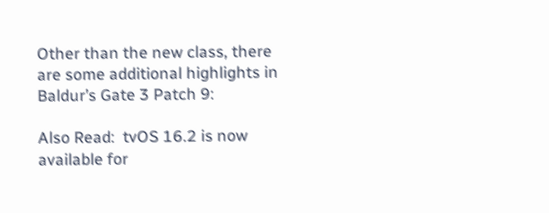Other than the new class, there are some additional highlights in Baldur’s Gate 3 Patch 9:

Also Read:  tvOS 16.2 is now available for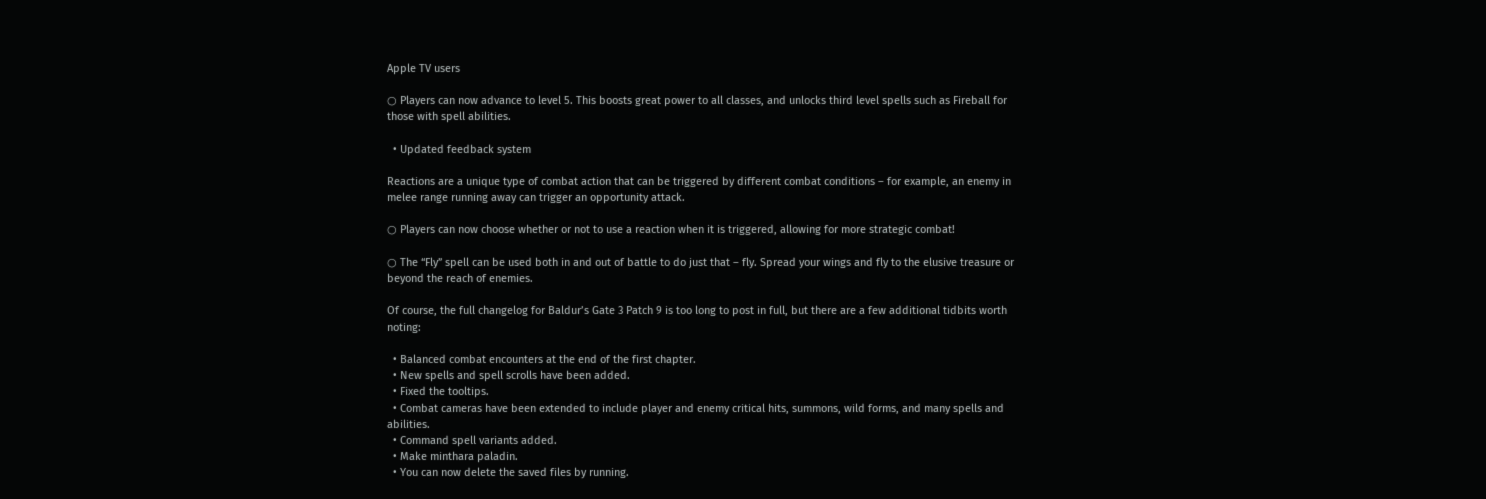Apple TV users

○ Players can now advance to level 5. This boosts great power to all classes, and unlocks third level spells such as Fireball for those with spell abilities.

  • Updated feedback system

Reactions are a unique type of combat action that can be triggered by different combat conditions – for example, an enemy in melee range running away can trigger an opportunity attack.

○ Players can now choose whether or not to use a reaction when it is triggered, allowing for more strategic combat!

○ The “Fly” spell can be used both in and out of battle to do just that – fly. Spread your wings and fly to the elusive treasure or beyond the reach of enemies.

Of course, the full changelog for Baldur’s Gate 3 Patch 9 is too long to post in full, but there are a few additional tidbits worth noting:

  • Balanced combat encounters at the end of the first chapter.
  • New spells and spell scrolls have been added.
  • Fixed the tooltips.
  • Combat cameras have been extended to include player and enemy critical hits, summons, wild forms, and many spells and abilities.
  • Command spell variants added.
  • Make minthara paladin.
  • You can now delete the saved files by running.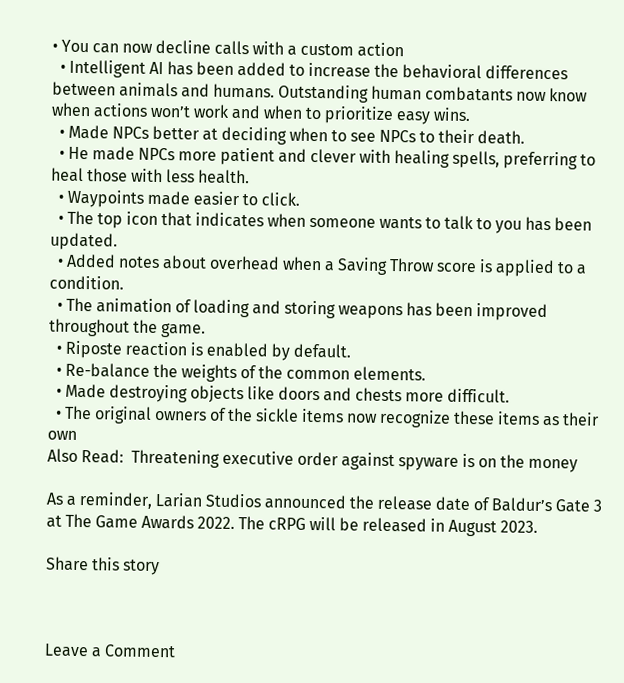• You can now decline calls with a custom action
  • Intelligent AI has been added to increase the behavioral differences between animals and humans. Outstanding human combatants now know when actions won’t work and when to prioritize easy wins.
  • Made NPCs better at deciding when to see NPCs to their death.
  • He made NPCs more patient and clever with healing spells, preferring to heal those with less health.
  • Waypoints made easier to click.
  • The top icon that indicates when someone wants to talk to you has been updated.
  • Added notes about overhead when a Saving Throw score is applied to a condition.
  • The animation of loading and storing weapons has been improved throughout the game.
  • Riposte reaction is enabled by default.
  • Re-balance the weights of the common elements.
  • Made destroying objects like doors and chests more difficult.
  • The original owners of the sickle items now recognize these items as their own
Also Read:  Threatening executive order against spyware is on the money

As a reminder, Larian Studios announced the release date of Baldur’s Gate 3 at The Game Awards 2022. The cRPG will be released in August 2023.

Share this story



Leave a Comment